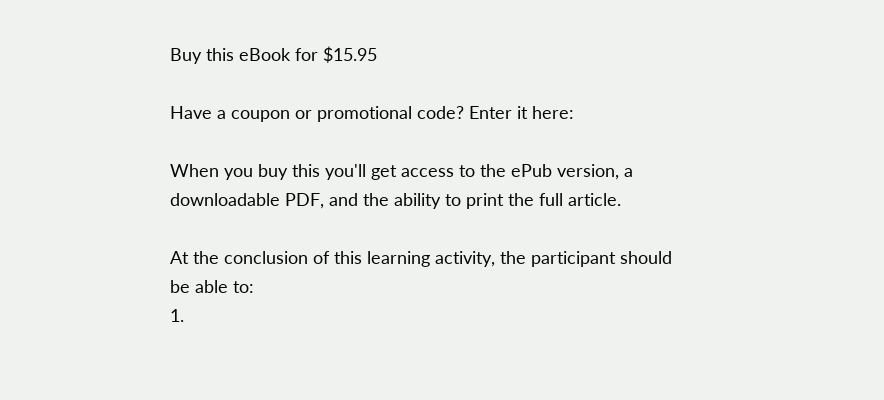Buy this eBook for $15.95

Have a coupon or promotional code? Enter it here:

When you buy this you'll get access to the ePub version, a downloadable PDF, and the ability to print the full article.

At the conclusion of this learning activity, the participant should be able to:
1.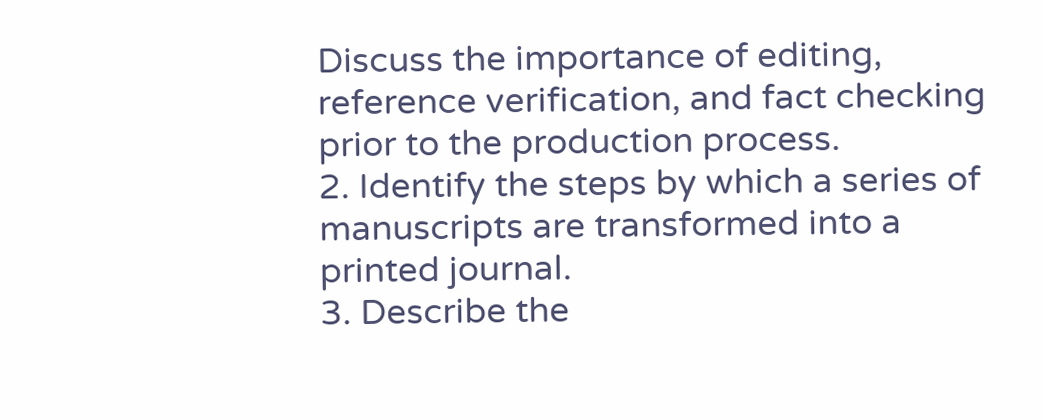Discuss the importance of editing, reference verification, and fact checking prior to the production process.
2. Identify the steps by which a series of manuscripts are transformed into a printed journal.
3. Describe the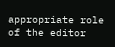appropriate role of the editor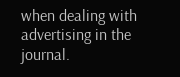when dealing with advertising in the journal.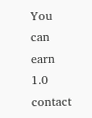You can earn 1.0 contact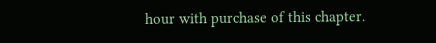hour with purchase of this chapter.